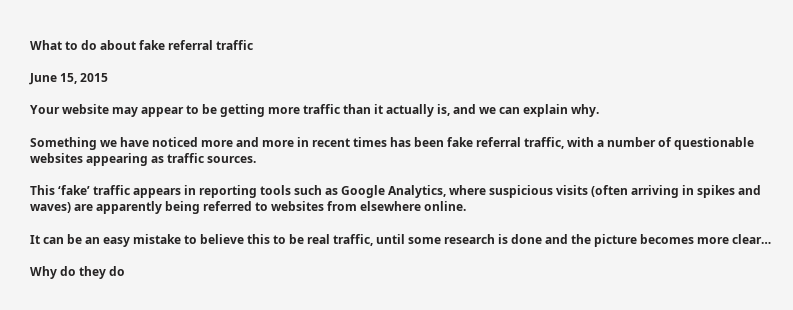What to do about fake referral traffic

June 15, 2015

Your website may appear to be getting more traffic than it actually is, and we can explain why.

Something we have noticed more and more in recent times has been fake referral traffic, with a number of questionable websites appearing as traffic sources.

This ‘fake’ traffic appears in reporting tools such as Google Analytics, where suspicious visits (often arriving in spikes and waves) are apparently being referred to websites from elsewhere online.

It can be an easy mistake to believe this to be real traffic, until some research is done and the picture becomes more clear…

Why do they do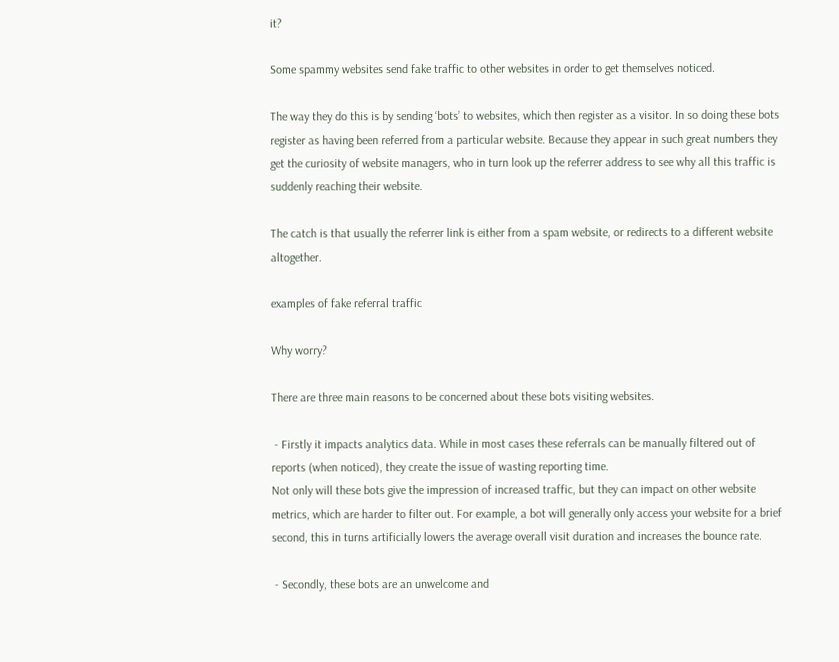it?

Some spammy websites send fake traffic to other websites in order to get themselves noticed.

The way they do this is by sending ‘bots’ to websites, which then register as a visitor. In so doing these bots register as having been referred from a particular website. Because they appear in such great numbers they get the curiosity of website managers, who in turn look up the referrer address to see why all this traffic is suddenly reaching their website.

The catch is that usually the referrer link is either from a spam website, or redirects to a different website altogether.

examples of fake referral traffic

Why worry?

There are three main reasons to be concerned about these bots visiting websites.

 - Firstly it impacts analytics data. While in most cases these referrals can be manually filtered out of reports (when noticed), they create the issue of wasting reporting time.
Not only will these bots give the impression of increased traffic, but they can impact on other website metrics, which are harder to filter out. For example, a bot will generally only access your website for a brief second, this in turns artificially lowers the average overall visit duration and increases the bounce rate.

 - Secondly, these bots are an unwelcome and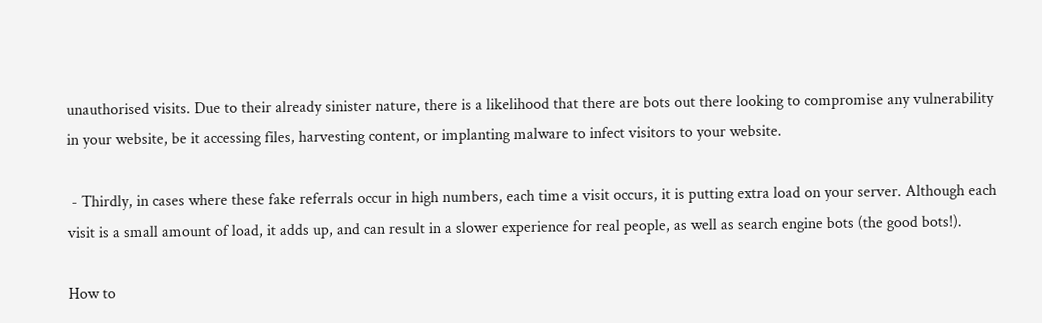unauthorised visits. Due to their already sinister nature, there is a likelihood that there are bots out there looking to compromise any vulnerability in your website, be it accessing files, harvesting content, or implanting malware to infect visitors to your website.

 - Thirdly, in cases where these fake referrals occur in high numbers, each time a visit occurs, it is putting extra load on your server. Although each visit is a small amount of load, it adds up, and can result in a slower experience for real people, as well as search engine bots (the good bots!).

How to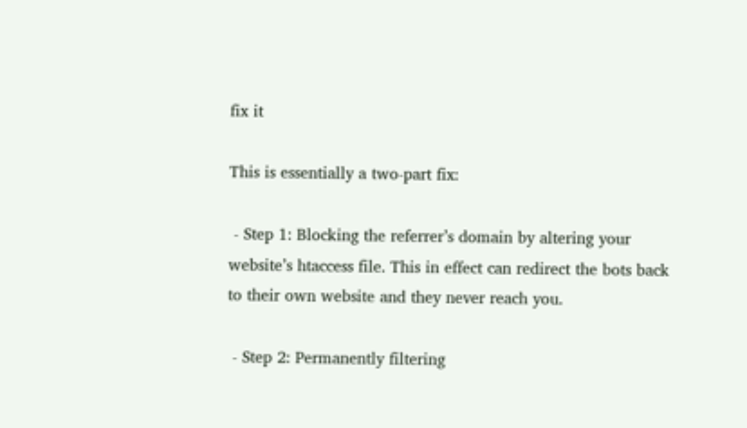fix it

This is essentially a two-part fix:

 - Step 1: Blocking the referrer’s domain by altering your website’s htaccess file. This in effect can redirect the bots back to their own website and they never reach you.

 - Step 2: Permanently filtering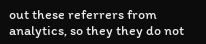out these referrers from analytics, so they they do not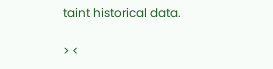taint historical data.

> <